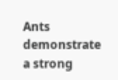Ants demonstrate a strong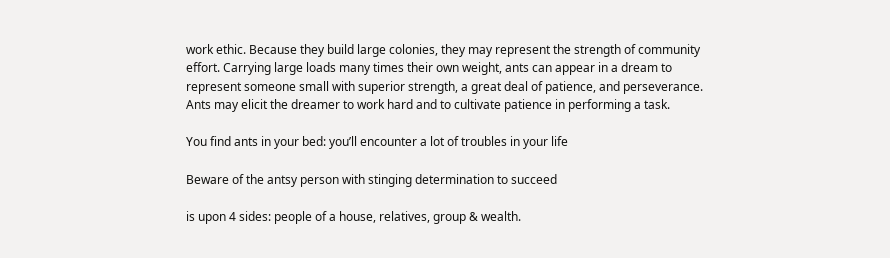work ethic. Because they build large colonies, they may represent the strength of community effort. Carrying large loads many times their own weight, ants can appear in a dream to represent someone small with superior strength, a great deal of patience, and perseverance. Ants may elicit the dreamer to work hard and to cultivate patience in performing a task.

You find ants in your bed: you’ll encounter a lot of troubles in your life

Beware of the antsy person with stinging determination to succeed

is upon 4 sides: people of a house, relatives, group & wealth.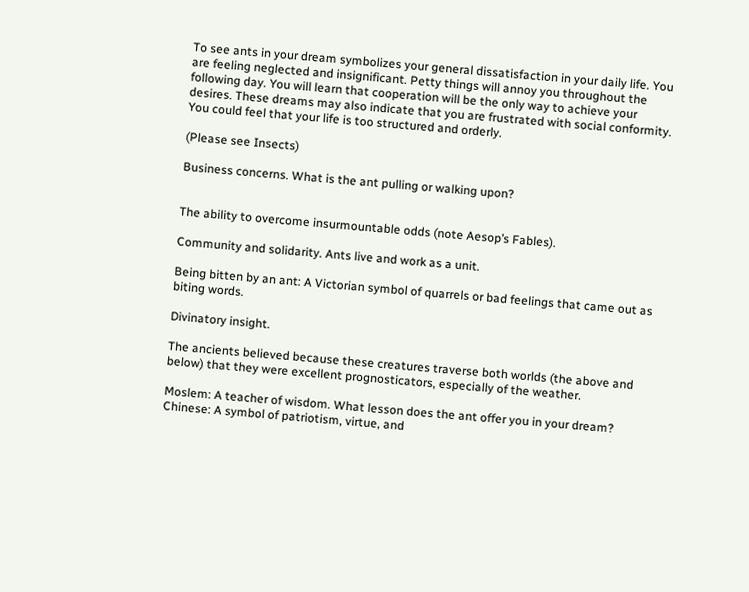To see ants in your dream symbolizes your general dissatisfaction in your daily life. You are feeling neglected and insignificant. Petty things will annoy you throughout the following day. You will learn that cooperation will be the only way to achieve your desires. These dreams may also indicate that you are frustrated with social conformity. You could feel that your life is too structured and orderly.

(Please see Insects)

Business concerns. What is the ant pulling or walking upon?


The ability to overcome insurmountable odds (note Aesop’s Fables).

Community and solidarity. Ants live and work as a unit.

Being bitten by an ant: A Victorian symbol of quarrels or bad feelings that came out as biting words.

Divinatory insight.

The ancients believed because these creatures traverse both worlds (the above and below) that they were excellent prognosticators, especially of the weather.

Moslem: A teacher of wisdom. What lesson does the ant offer you in your dream? Chinese: A symbol of patriotism, virtue, and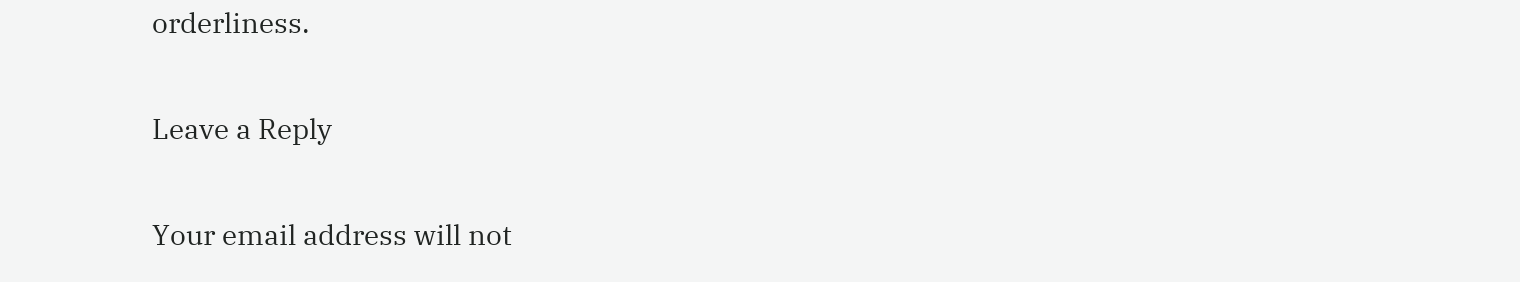orderliness.

Leave a Reply

Your email address will not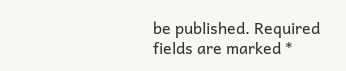be published. Required fields are marked *